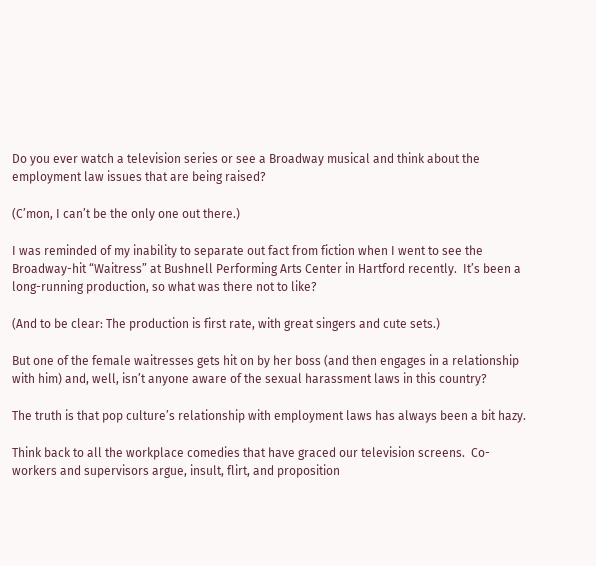Do you ever watch a television series or see a Broadway musical and think about the employment law issues that are being raised?

(C’mon, I can’t be the only one out there.)

I was reminded of my inability to separate out fact from fiction when I went to see the Broadway-hit “Waitress” at Bushnell Performing Arts Center in Hartford recently.  It’s been a long-running production, so what was there not to like?

(And to be clear: The production is first rate, with great singers and cute sets.)

But one of the female waitresses gets hit on by her boss (and then engages in a relationship with him) and, well, isn’t anyone aware of the sexual harassment laws in this country?

The truth is that pop culture’s relationship with employment laws has always been a bit hazy.

Think back to all the workplace comedies that have graced our television screens.  Co-workers and supervisors argue, insult, flirt, and proposition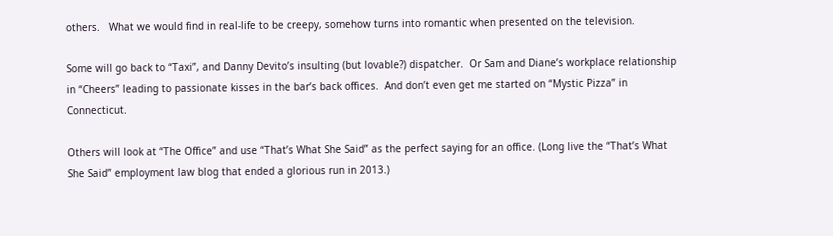others.   What we would find in real-life to be creepy, somehow turns into romantic when presented on the television.

Some will go back to “Taxi”, and Danny Devito’s insulting (but lovable?) dispatcher.  Or Sam and Diane’s workplace relationship in “Cheers” leading to passionate kisses in the bar’s back offices.  And don’t even get me started on “Mystic Pizza” in Connecticut.

Others will look at “The Office” and use “That’s What She Said” as the perfect saying for an office. (Long live the “That’s What She Said” employment law blog that ended a glorious run in 2013.)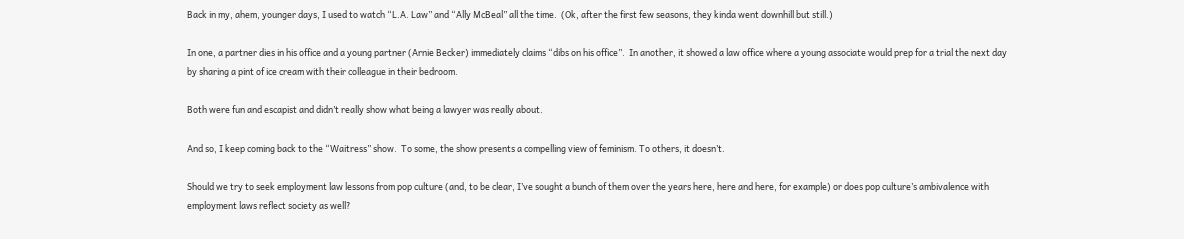Back in my, ahem, younger days, I used to watch “L.A. Law” and “Ally McBeal” all the time.  (Ok, after the first few seasons, they kinda went downhill but still.)

In one, a partner dies in his office and a young partner (Arnie Becker) immediately claims “dibs on his office”.  In another, it showed a law office where a young associate would prep for a trial the next day by sharing a pint of ice cream with their colleague in their bedroom.

Both were fun and escapist and didn’t really show what being a lawyer was really about.

And so, I keep coming back to the “Waitress” show.  To some, the show presents a compelling view of feminism. To others, it doesn’t.

Should we try to seek employment law lessons from pop culture (and, to be clear, I’ve sought a bunch of them over the years here, here and here, for example) or does pop culture’s ambivalence with employment laws reflect society as well?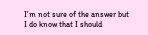I’m not sure of the answer but I do know that I should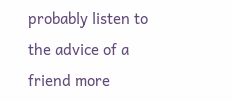probably listen to the advice of a friend more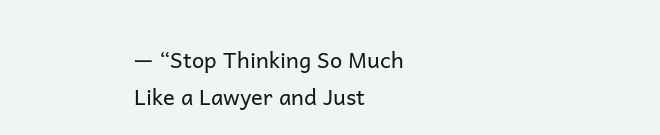— “Stop Thinking So Much Like a Lawyer and Just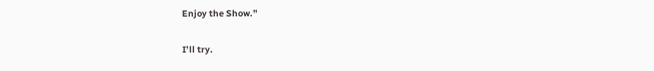Enjoy the Show.”

I’ll try.